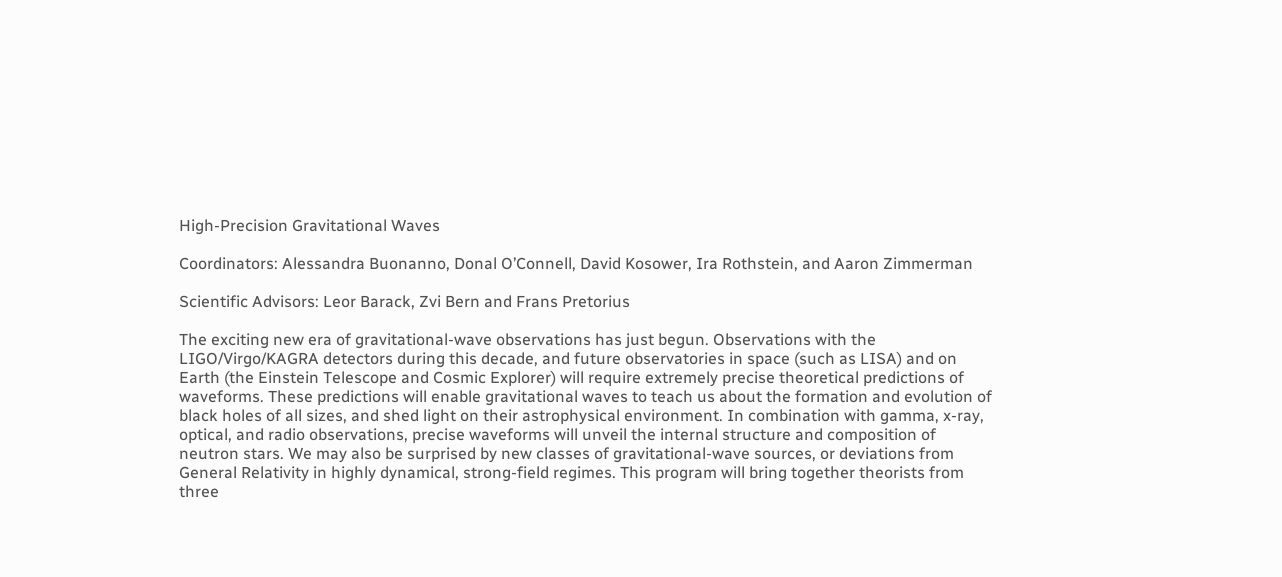High-Precision Gravitational Waves

Coordinators: Alessandra Buonanno, Donal O’Connell, David Kosower, Ira Rothstein, and Aaron Zimmerman

Scientific Advisors: Leor Barack, Zvi Bern and Frans Pretorius

The exciting new era of gravitational-wave observations has just begun. Observations with the LIGO/Virgo/KAGRA detectors during this decade, and future observatories in space (such as LISA) and on Earth (the Einstein Telescope and Cosmic Explorer) will require extremely precise theoretical predictions of waveforms. These predictions will enable gravitational waves to teach us about the formation and evolution of black holes of all sizes, and shed light on their astrophysical environment. In combination with gamma, x-ray, optical, and radio observations, precise waveforms will unveil the internal structure and composition of neutron stars. We may also be surprised by new classes of gravitational-wave sources, or deviations from General Relativity in highly dynamical, strong-field regimes. This program will bring together theorists from three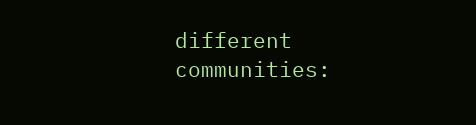different communities: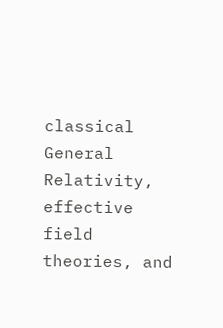classical General Relativity, effective field theories, and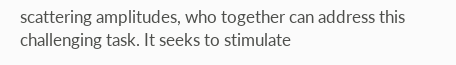scattering amplitudes, who together can address this challenging task. It seeks to stimulate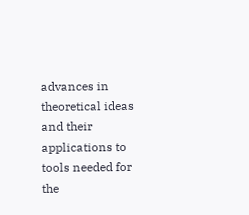advances in theoretical ideas and their applications to tools needed for the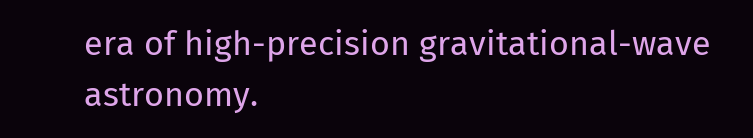era of high-precision gravitational-wave astronomy.